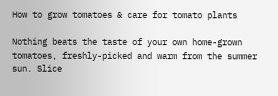How to grow tomatoes & care for tomato plants

Nothing beats the taste of your own home-grown tomatoes, freshly-picked and warm from the summer sun. Slice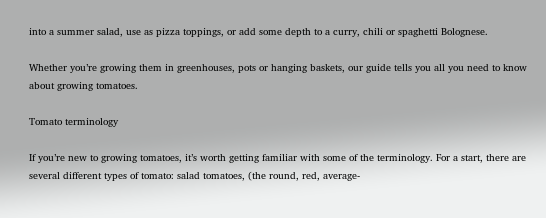into a summer salad, use as pizza toppings, or add some depth to a curry, chili or spaghetti Bolognese.

Whether you’re growing them in greenhouses, pots or hanging baskets, our guide tells you all you need to know about growing tomatoes.

Tomato terminology

If you’re new to growing tomatoes, it’s worth getting familiar with some of the terminology. For a start, there are several different types of tomato: salad tomatoes, (the round, red, average-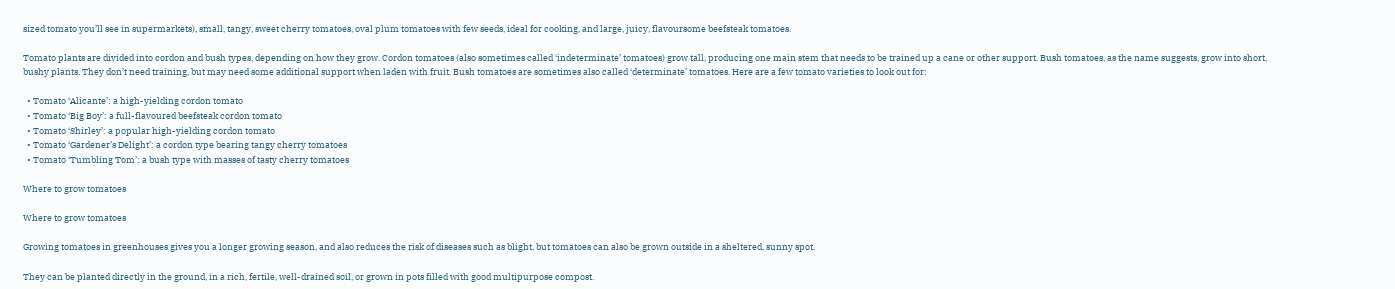sized tomato you’ll see in supermarkets), small, tangy, sweet cherry tomatoes, oval plum tomatoes with few seeds, ideal for cooking, and large, juicy, flavoursome beefsteak tomatoes.

Tomato plants are divided into cordon and bush types, depending on how they grow. Cordon tomatoes (also sometimes called ‘indeterminate’ tomatoes) grow tall, producing one main stem that needs to be trained up a cane or other support. Bush tomatoes, as the name suggests, grow into short, bushy plants. They don’t need training, but may need some additional support when laden with fruit. Bush tomatoes are sometimes also called ‘determinate’ tomatoes. Here are a few tomato varieties to look out for:

  • Tomato ‘Alicante’: a high-yielding cordon tomato
  • Tomato ‘Big Boy’: a full-flavoured beefsteak cordon tomato
  • Tomato ‘Shirley’: a popular high-yielding cordon tomato
  • Tomato ‘Gardener’s Delight’: a cordon type bearing tangy cherry tomatoes
  • Tomato ‘Tumbling Tom’: a bush type with masses of tasty cherry tomatoes

Where to grow tomatoes

Where to grow tomatoes

Growing tomatoes in greenhouses gives you a longer growing season, and also reduces the risk of diseases such as blight, but tomatoes can also be grown outside in a sheltered, sunny spot.

They can be planted directly in the ground, in a rich, fertile, well-drained soil, or grown in pots filled with good multipurpose compost.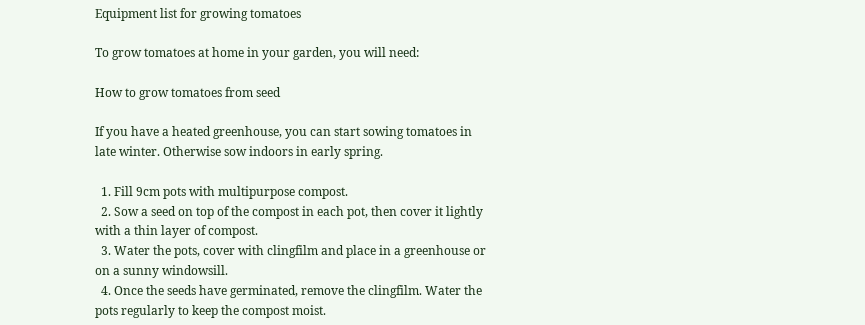Equipment list for growing tomatoes

To grow tomatoes at home in your garden, you will need:

How to grow tomatoes from seed

If you have a heated greenhouse, you can start sowing tomatoes in late winter. Otherwise sow indoors in early spring.

  1. Fill 9cm pots with multipurpose compost.
  2. Sow a seed on top of the compost in each pot, then cover it lightly with a thin layer of compost.
  3. Water the pots, cover with clingfilm and place in a greenhouse or on a sunny windowsill.
  4. Once the seeds have germinated, remove the clingfilm. Water the pots regularly to keep the compost moist.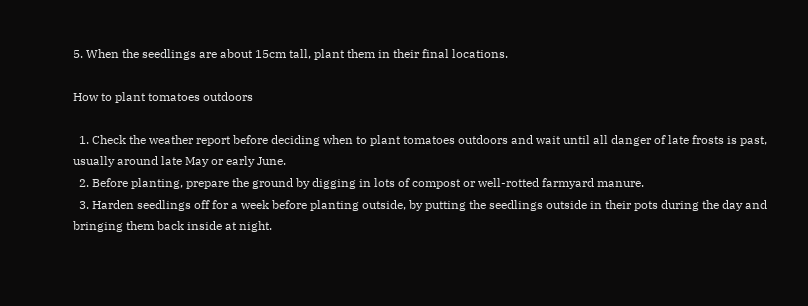5. When the seedlings are about 15cm tall, plant them in their final locations.

How to plant tomatoes outdoors

  1. Check the weather report before deciding when to plant tomatoes outdoors and wait until all danger of late frosts is past, usually around late May or early June.
  2. Before planting, prepare the ground by digging in lots of compost or well-rotted farmyard manure.
  3. Harden seedlings off for a week before planting outside, by putting the seedlings outside in their pots during the day and bringing them back inside at night.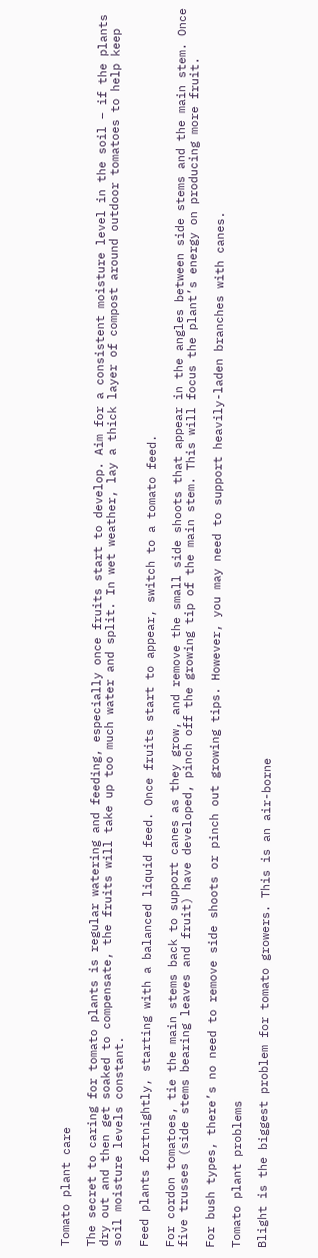Tomato plant care

The secret to caring for tomato plants is regular watering and feeding, especially once fruits start to develop. Aim for a consistent moisture level in the soil – if the plants dry out and then get soaked to compensate, the fruits will take up too much water and split. In wet weather, lay a thick layer of compost around outdoor tomatoes to help keep soil moisture levels constant.

Feed plants fortnightly, starting with a balanced liquid feed. Once fruits start to appear, switch to a tomato feed.

For cordon tomatoes, tie the main stems back to support canes as they grow, and remove the small side shoots that appear in the angles between side stems and the main stem. Once five trusses (side stems bearing leaves and fruit) have developed, pinch off the growing tip of the main stem. This will focus the plant’s energy on producing more fruit.

For bush types, there’s no need to remove side shoots or pinch out growing tips. However, you may need to support heavily-laden branches with canes.

Tomato plant problems

Blight is the biggest problem for tomato growers. This is an air-borne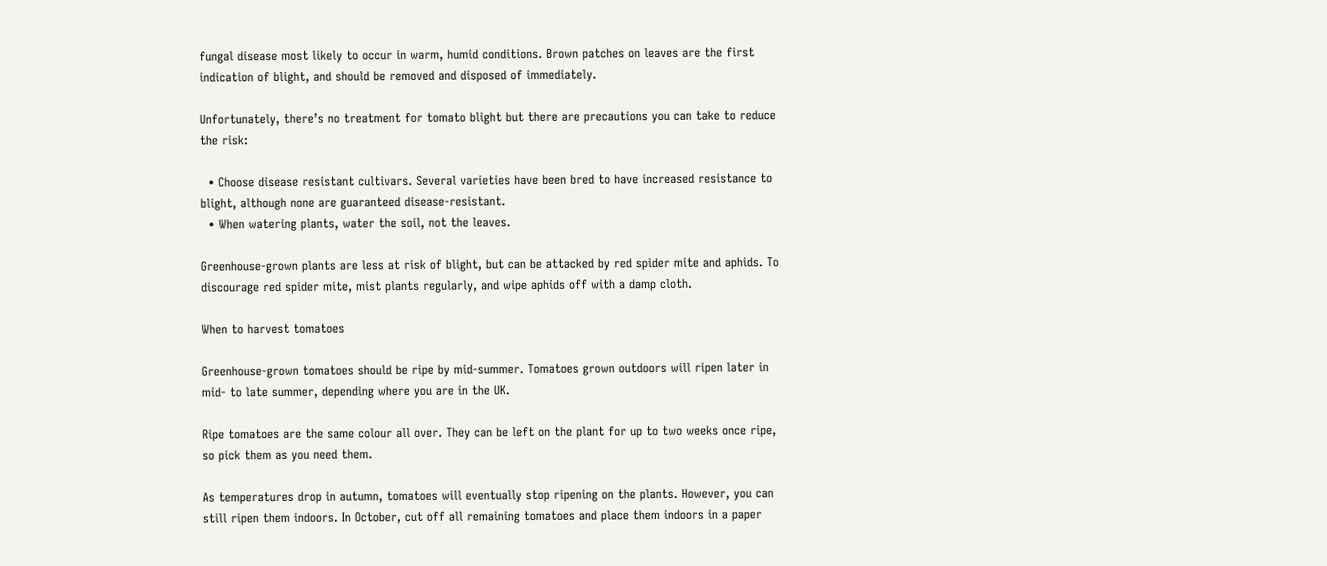fungal disease most likely to occur in warm, humid conditions. Brown patches on leaves are the first indication of blight, and should be removed and disposed of immediately.

Unfortunately, there’s no treatment for tomato blight but there are precautions you can take to reduce the risk:

  • Choose disease resistant cultivars. Several varieties have been bred to have increased resistance to blight, although none are guaranteed disease-resistant.
  • When watering plants, water the soil, not the leaves.

Greenhouse-grown plants are less at risk of blight, but can be attacked by red spider mite and aphids. To discourage red spider mite, mist plants regularly, and wipe aphids off with a damp cloth.

When to harvest tomatoes

Greenhouse-grown tomatoes should be ripe by mid-summer. Tomatoes grown outdoors will ripen later in mid- to late summer, depending where you are in the UK.

Ripe tomatoes are the same colour all over. They can be left on the plant for up to two weeks once ripe, so pick them as you need them.

As temperatures drop in autumn, tomatoes will eventually stop ripening on the plants. However, you can still ripen them indoors. In October, cut off all remaining tomatoes and place them indoors in a paper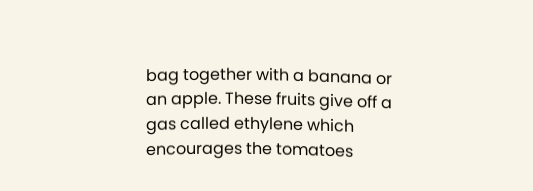bag together with a banana or an apple. These fruits give off a gas called ethylene which encourages the tomatoes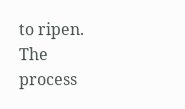to ripen. The process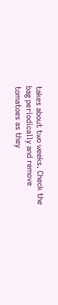takes about two weeks. Check the bag periodically and remove tomatoes as they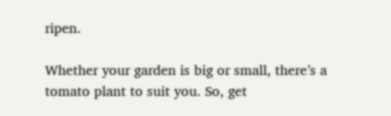ripen.

Whether your garden is big or small, there’s a tomato plant to suit you. So, get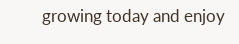growing today and enjoy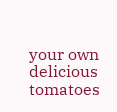your own delicious tomatoes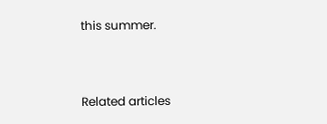this summer.



Related articles